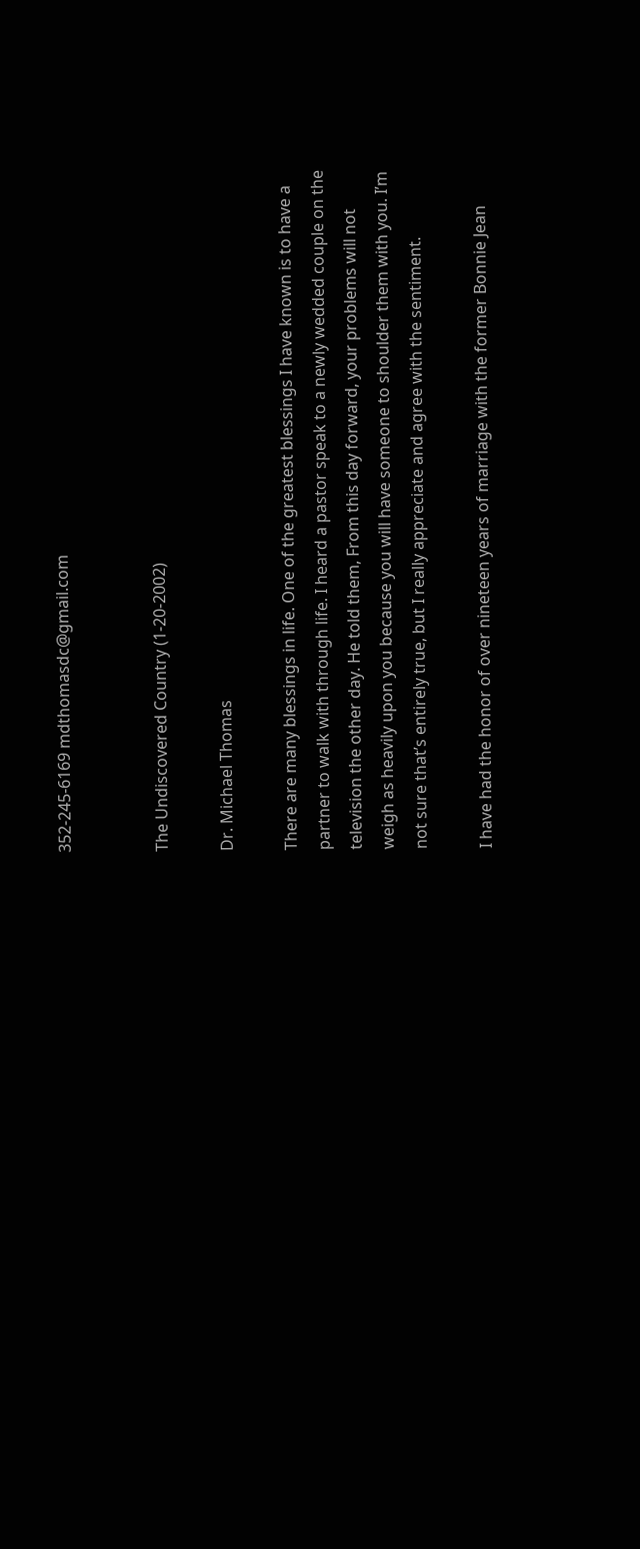352-245-6169 mdthomasdc@gmail.com


The Undiscovered Country (1-20-2002)

Dr. Michael Thomas

There are many blessings in life. One of the greatest blessings I have known is to have a partner to walk with through life. I heard a pastor speak to a newly wedded couple on the television the other day. He told them, From this day forward, your problems will not weigh as heavily upon you because you will have someone to shoulder them with you. I’m not sure that’s entirely true, but I really appreciate and agree with the sentiment.

I have had the honor of over nineteen years of marriage with the former Bonnie Jean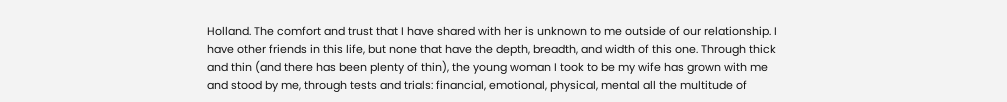Holland. The comfort and trust that I have shared with her is unknown to me outside of our relationship. I have other friends in this life, but none that have the depth, breadth, and width of this one. Through thick and thin (and there has been plenty of thin), the young woman I took to be my wife has grown with me and stood by me, through tests and trials: financial, emotional, physical, mental all the multitude of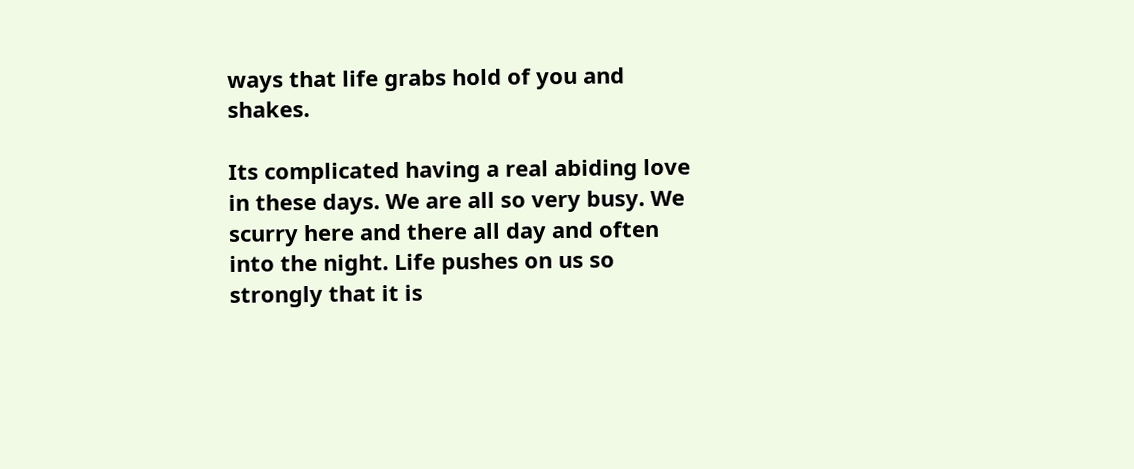ways that life grabs hold of you and shakes.

Its complicated having a real abiding love in these days. We are all so very busy. We scurry here and there all day and often into the night. Life pushes on us so strongly that it is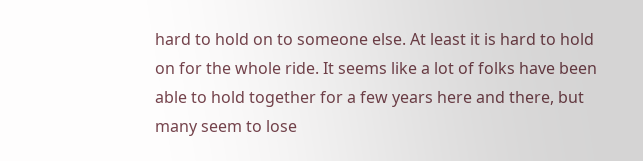hard to hold on to someone else. At least it is hard to hold on for the whole ride. It seems like a lot of folks have been able to hold together for a few years here and there, but many seem to lose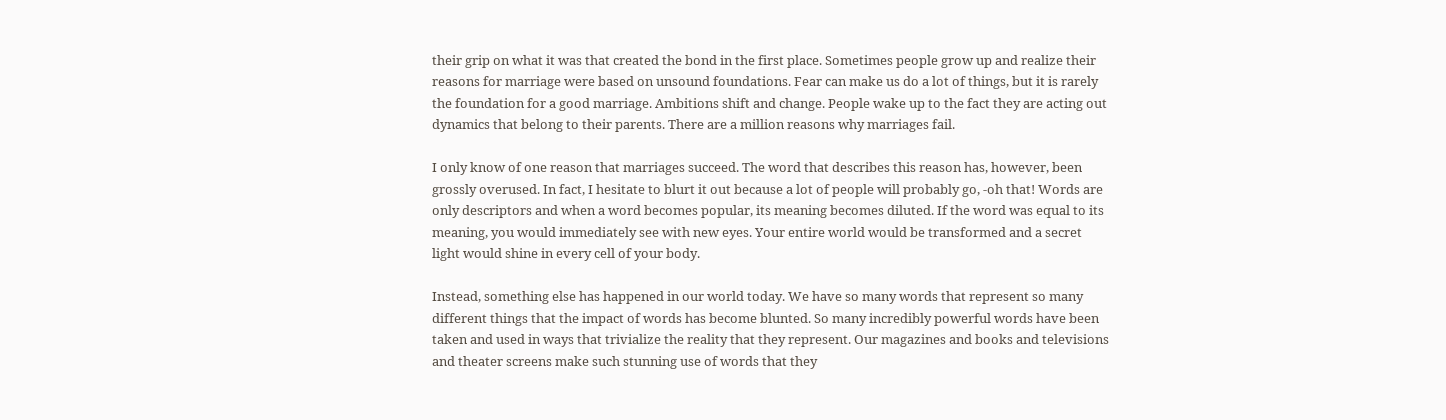their grip on what it was that created the bond in the first place. Sometimes people grow up and realize their reasons for marriage were based on unsound foundations. Fear can make us do a lot of things, but it is rarely the foundation for a good marriage. Ambitions shift and change. People wake up to the fact they are acting out dynamics that belong to their parents. There are a million reasons why marriages fail.

I only know of one reason that marriages succeed. The word that describes this reason has, however, been grossly overused. In fact, I hesitate to blurt it out because a lot of people will probably go, -oh that! Words are only descriptors and when a word becomes popular, its meaning becomes diluted. If the word was equal to its meaning, you would immediately see with new eyes. Your entire world would be transformed and a secret light would shine in every cell of your body.

Instead, something else has happened in our world today. We have so many words that represent so many different things that the impact of words has become blunted. So many incredibly powerful words have been taken and used in ways that trivialize the reality that they represent. Our magazines and books and televisions and theater screens make such stunning use of words that they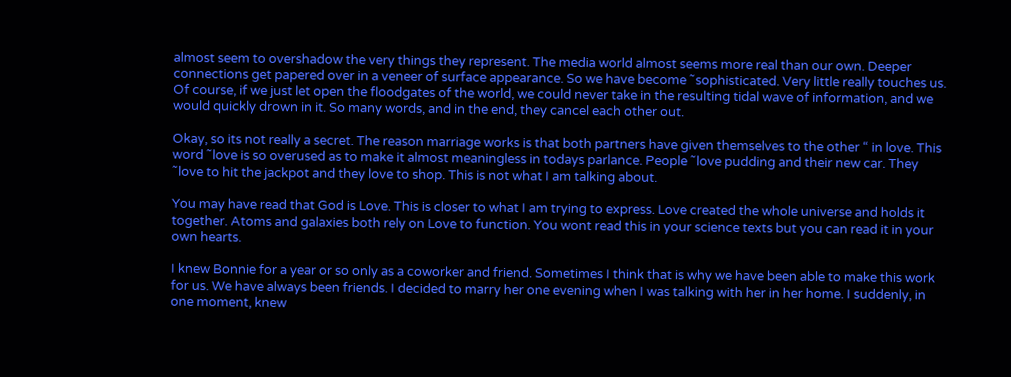almost seem to overshadow the very things they represent. The media world almost seems more real than our own. Deeper connections get papered over in a veneer of surface appearance. So we have become ˜sophisticated. Very little really touches us. Of course, if we just let open the floodgates of the world, we could never take in the resulting tidal wave of information, and we would quickly drown in it. So many words, and in the end, they cancel each other out.

Okay, so its not really a secret. The reason marriage works is that both partners have given themselves to the other “ in love. This word ˜love is so overused as to make it almost meaningless in todays parlance. People ˜love pudding and their new car. They ˜love to hit the jackpot and they love to shop. This is not what I am talking about.

You may have read that God is Love. This is closer to what I am trying to express. Love created the whole universe and holds it together. Atoms and galaxies both rely on Love to function. You wont read this in your science texts but you can read it in your own hearts.

I knew Bonnie for a year or so only as a coworker and friend. Sometimes I think that is why we have been able to make this work for us. We have always been friends. I decided to marry her one evening when I was talking with her in her home. I suddenly, in one moment, knew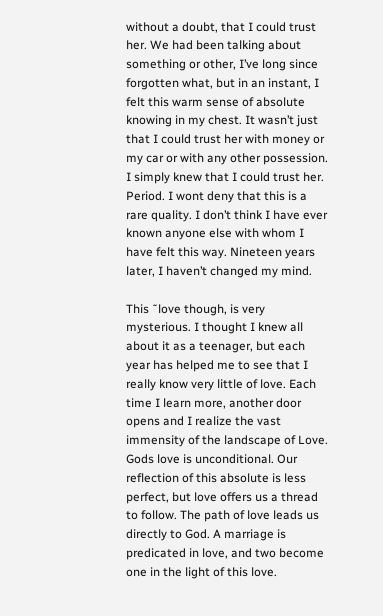without a doubt, that I could trust her. We had been talking about something or other, I’ve long since forgotten what, but in an instant, I felt this warm sense of absolute knowing in my chest. It wasn’t just that I could trust her with money or my car or with any other possession. I simply knew that I could trust her. Period. I wont deny that this is a rare quality. I don’t think I have ever known anyone else with whom I have felt this way. Nineteen years later, I haven’t changed my mind.

This ˜love though, is very mysterious. I thought I knew all about it as a teenager, but each year has helped me to see that I really know very little of love. Each time I learn more, another door opens and I realize the vast immensity of the landscape of Love. Gods love is unconditional. Our reflection of this absolute is less perfect, but love offers us a thread to follow. The path of love leads us directly to God. A marriage is predicated in love, and two become one in the light of this love.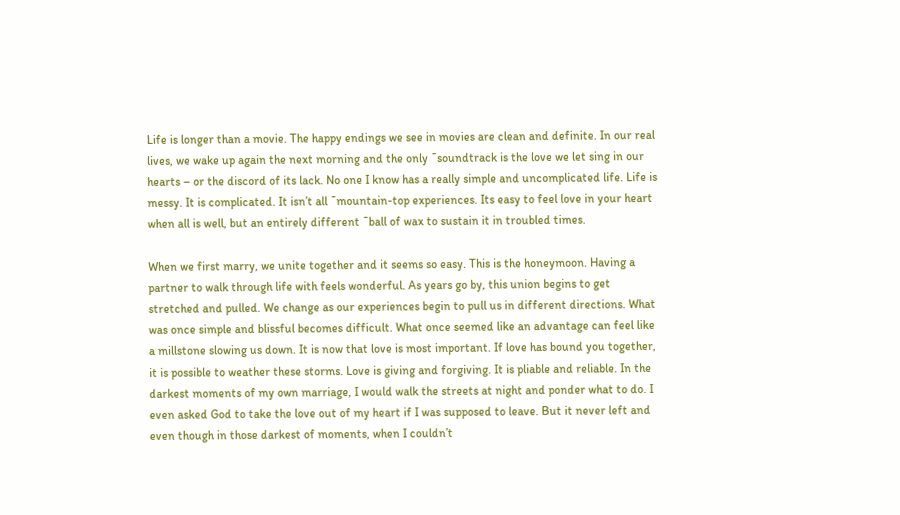Life is longer than a movie. The happy endings we see in movies are clean and definite. In our real lives, we wake up again the next morning and the only ˜soundtrack is the love we let sing in our hearts – or the discord of its lack. No one I know has a really simple and uncomplicated life. Life is messy. It is complicated. It isn’t all ˜mountain-top experiences. Its easy to feel love in your heart when all is well, but an entirely different ˜ball of wax to sustain it in troubled times.

When we first marry, we unite together and it seems so easy. This is the honeymoon. Having a partner to walk through life with feels wonderful. As years go by, this union begins to get stretched and pulled. We change as our experiences begin to pull us in different directions. What was once simple and blissful becomes difficult. What once seemed like an advantage can feel like a millstone slowing us down. It is now that love is most important. If love has bound you together, it is possible to weather these storms. Love is giving and forgiving. It is pliable and reliable. In the darkest moments of my own marriage, I would walk the streets at night and ponder what to do. I even asked God to take the love out of my heart if I was supposed to leave. But it never left and even though in those darkest of moments, when I couldn’t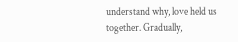understand why, love held us together. Gradually,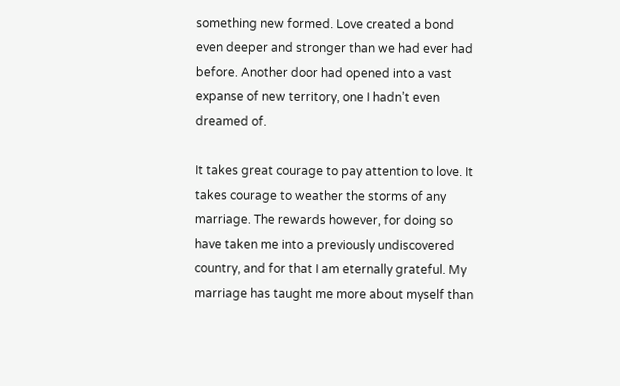something new formed. Love created a bond even deeper and stronger than we had ever had before. Another door had opened into a vast expanse of new territory, one I hadn’t even dreamed of.

It takes great courage to pay attention to love. It takes courage to weather the storms of any marriage. The rewards however, for doing so have taken me into a previously undiscovered country, and for that I am eternally grateful. My marriage has taught me more about myself than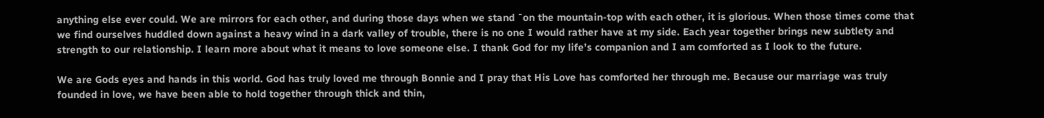anything else ever could. We are mirrors for each other, and during those days when we stand ˜on the mountain-top with each other, it is glorious. When those times come that we find ourselves huddled down against a heavy wind in a dark valley of trouble, there is no one I would rather have at my side. Each year together brings new subtlety and strength to our relationship. I learn more about what it means to love someone else. I thank God for my life’s companion and I am comforted as I look to the future.

We are Gods eyes and hands in this world. God has truly loved me through Bonnie and I pray that His Love has comforted her through me. Because our marriage was truly founded in love, we have been able to hold together through thick and thin,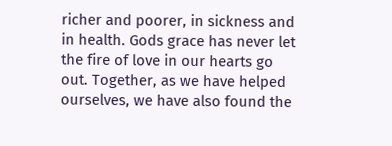richer and poorer, in sickness and in health. Gods grace has never let the fire of love in our hearts go out. Together, as we have helped ourselves, we have also found the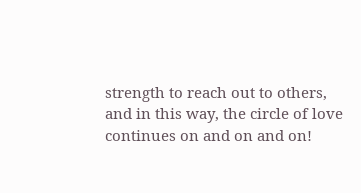strength to reach out to others, and in this way, the circle of love continues on and on and on!